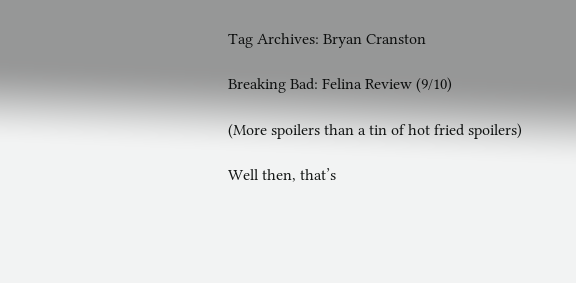Tag Archives: Bryan Cranston

Breaking Bad: Felina Review (9/10)

(More spoilers than a tin of hot fried spoilers)

Well then, that’s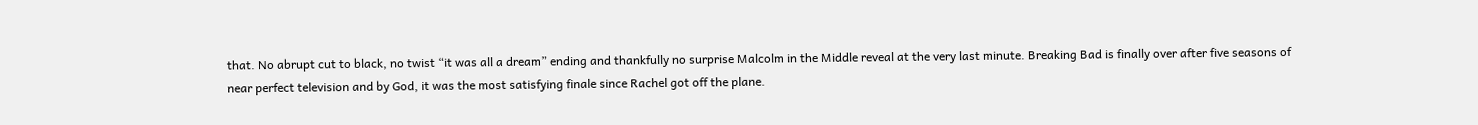that. No abrupt cut to black, no twist “it was all a dream” ending and thankfully no surprise Malcolm in the Middle reveal at the very last minute. Breaking Bad is finally over after five seasons of near perfect television and by God, it was the most satisfying finale since Rachel got off the plane.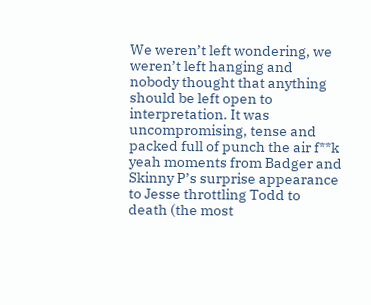We weren’t left wondering, we weren’t left hanging and nobody thought that anything should be left open to interpretation. It was uncompromising, tense and packed full of punch the air f**k yeah moments from Badger and Skinny P’s surprise appearance to Jesse throttling Todd to death (the most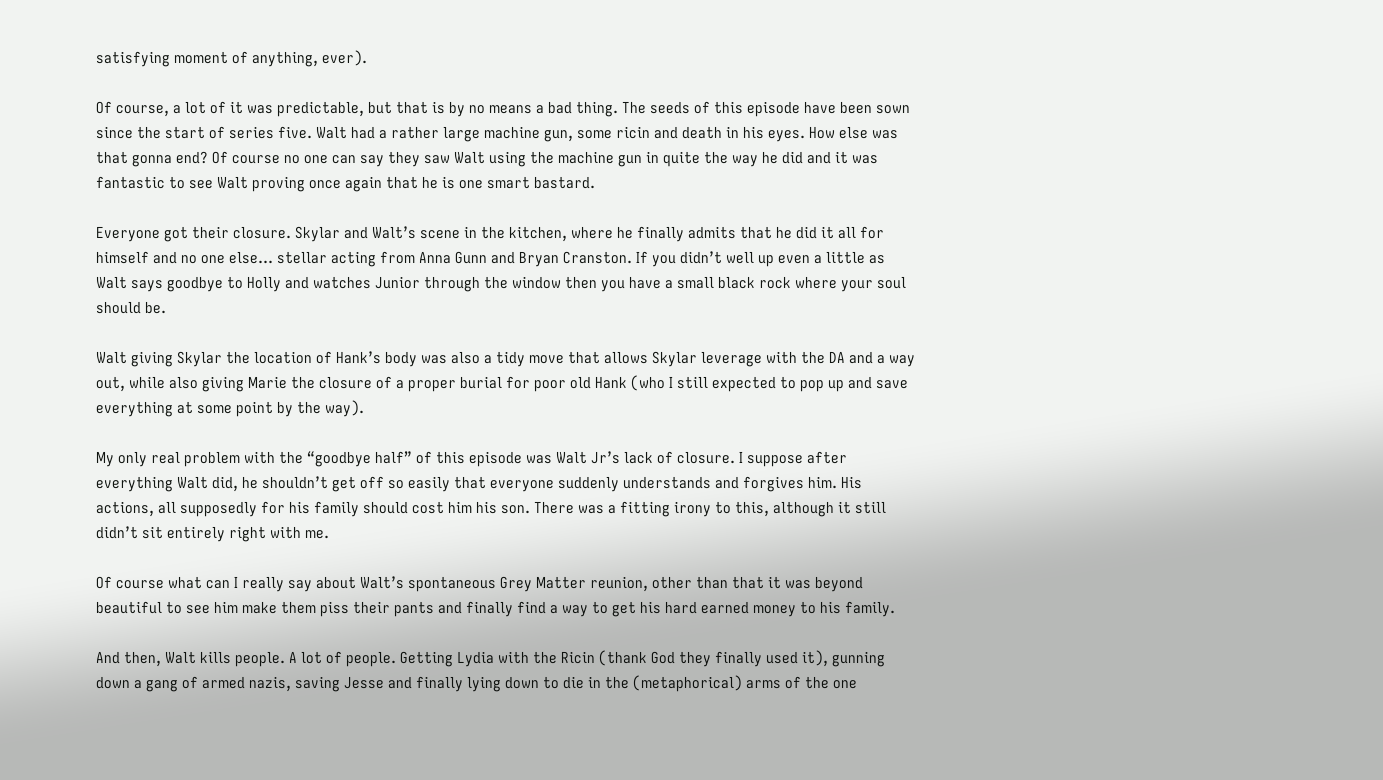satisfying moment of anything, ever).

Of course, a lot of it was predictable, but that is by no means a bad thing. The seeds of this episode have been sown since the start of series five. Walt had a rather large machine gun, some ricin and death in his eyes. How else was that gonna end? Of course no one can say they saw Walt using the machine gun in quite the way he did and it was fantastic to see Walt proving once again that he is one smart bastard.

Everyone got their closure. Skylar and Walt’s scene in the kitchen, where he finally admits that he did it all for himself and no one else… stellar acting from Anna Gunn and Bryan Cranston. If you didn’t well up even a little as Walt says goodbye to Holly and watches Junior through the window then you have a small black rock where your soul should be.

Walt giving Skylar the location of Hank’s body was also a tidy move that allows Skylar leverage with the DA and a way out, while also giving Marie the closure of a proper burial for poor old Hank (who I still expected to pop up and save everything at some point by the way).

My only real problem with the “goodbye half” of this episode was Walt Jr’s lack of closure. I suppose after everything Walt did, he shouldn’t get off so easily that everyone suddenly understands and forgives him. His actions, all supposedly for his family should cost him his son. There was a fitting irony to this, although it still didn’t sit entirely right with me.

Of course what can I really say about Walt’s spontaneous Grey Matter reunion, other than that it was beyond beautiful to see him make them piss their pants and finally find a way to get his hard earned money to his family.

And then, Walt kills people. A lot of people. Getting Lydia with the Ricin (thank God they finally used it), gunning down a gang of armed nazis, saving Jesse and finally lying down to die in the (metaphorical) arms of the one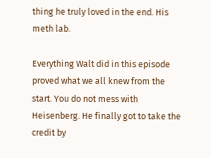thing he truly loved in the end. His meth lab.

Everything Walt did in this episode proved what we all knew from the start. You do not mess with Heisenberg. He finally got to take the credit by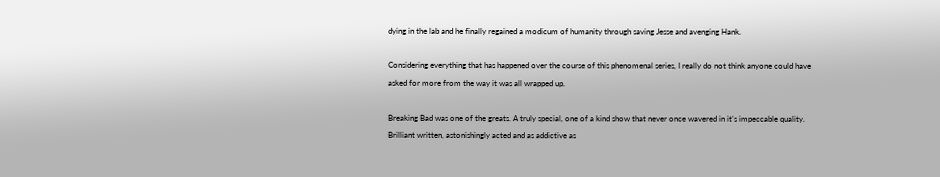dying in the lab and he finally regained a modicum of humanity through saving Jesse and avenging Hank.

Considering everything that has happened over the course of this phenomenal series, I really do not think anyone could have asked for more from the way it was all wrapped up.

Breaking Bad was one of the greats. A truly special, one of a kind show that never once wavered in it’s impeccable quality. Brilliant written, astonishingly acted and as addictive as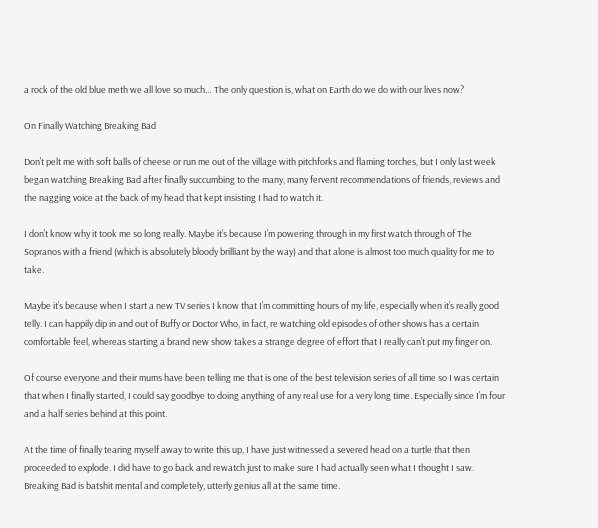a rock of the old blue meth we all love so much… The only question is, what on Earth do we do with our lives now?

On Finally Watching Breaking Bad

Don’t pelt me with soft balls of cheese or run me out of the village with pitchforks and flaming torches, but I only last week began watching Breaking Bad after finally succumbing to the many, many fervent recommendations of friends, reviews and the nagging voice at the back of my head that kept insisting I had to watch it.

I don’t know why it took me so long really. Maybe it’s because I’m powering through in my first watch through of The Sopranos with a friend (which is absolutely bloody brilliant by the way) and that alone is almost too much quality for me to take.

Maybe it’s because when I start a new TV series I know that I’m committing hours of my life, especially when it’s really good telly. I can happily dip in and out of Buffy or Doctor Who, in fact, re watching old episodes of other shows has a certain comfortable feel, whereas starting a brand new show takes a strange degree of effort that I really can’t put my finger on.

Of course everyone and their mums have been telling me that is one of the best television series of all time so I was certain that when I finally started, I could say goodbye to doing anything of any real use for a very long time. Especially since I’m four and a half series behind at this point.

At the time of finally tearing myself away to write this up, I have just witnessed a severed head on a turtle that then proceeded to explode. I did have to go back and rewatch just to make sure I had actually seen what I thought I saw. Breaking Bad is batshit mental and completely, utterly genius all at the same time.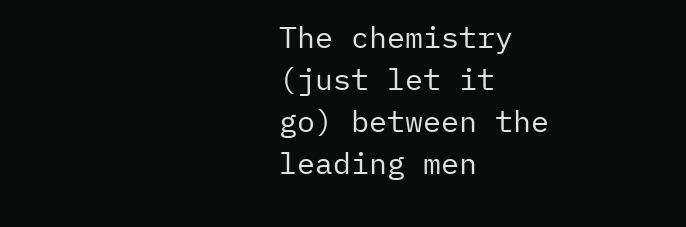The chemistry (just let it go) between the leading men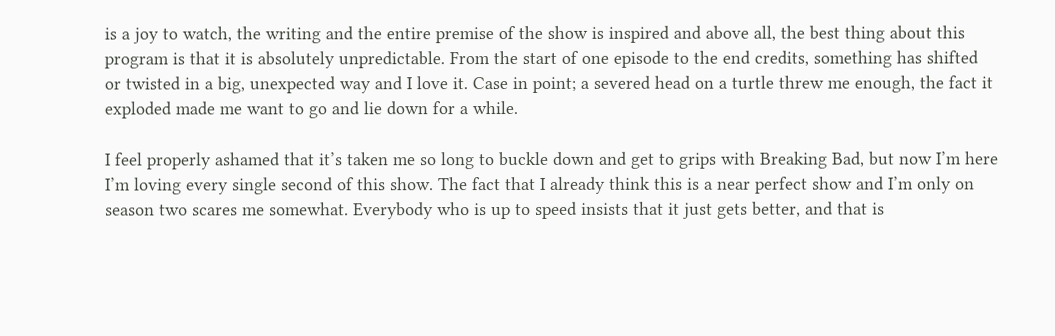is a joy to watch, the writing and the entire premise of the show is inspired and above all, the best thing about this program is that it is absolutely unpredictable. From the start of one episode to the end credits, something has shifted or twisted in a big, unexpected way and I love it. Case in point; a severed head on a turtle threw me enough, the fact it exploded made me want to go and lie down for a while.

I feel properly ashamed that it’s taken me so long to buckle down and get to grips with Breaking Bad, but now I’m here I’m loving every single second of this show. The fact that I already think this is a near perfect show and I’m only on season two scares me somewhat. Everybody who is up to speed insists that it just gets better, and that is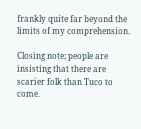frankly quite far beyond the limits of my comprehension.

Closing note; people are insisting that there are scarier folk than Tuco to come.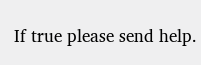If true please send help.